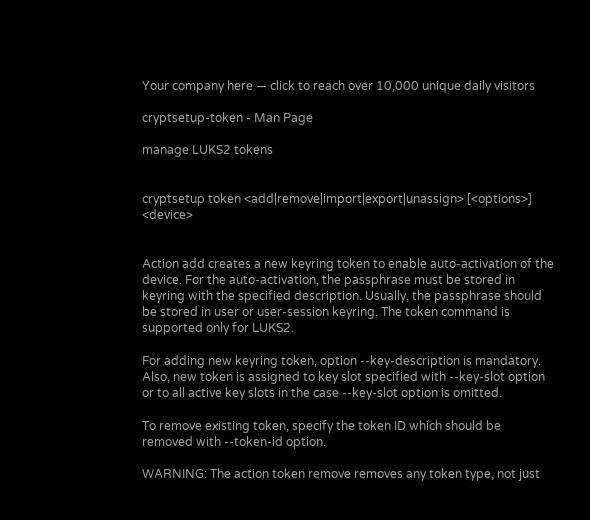Your company here — click to reach over 10,000 unique daily visitors

cryptsetup-token - Man Page

manage LUKS2 tokens


cryptsetup token <add|remove|import|export|unassign> [<options>] <device>


Action add creates a new keyring token to enable auto-activation of the device. For the auto-activation, the passphrase must be stored in keyring with the specified description. Usually, the passphrase should be stored in user or user-session keyring. The token command is supported only for LUKS2.

For adding new keyring token, option --key-description is mandatory. Also, new token is assigned to key slot specified with --key-slot option or to all active key slots in the case --key-slot option is omitted.

To remove existing token, specify the token ID which should be removed with --token-id option.

WARNING: The action token remove removes any token type, not just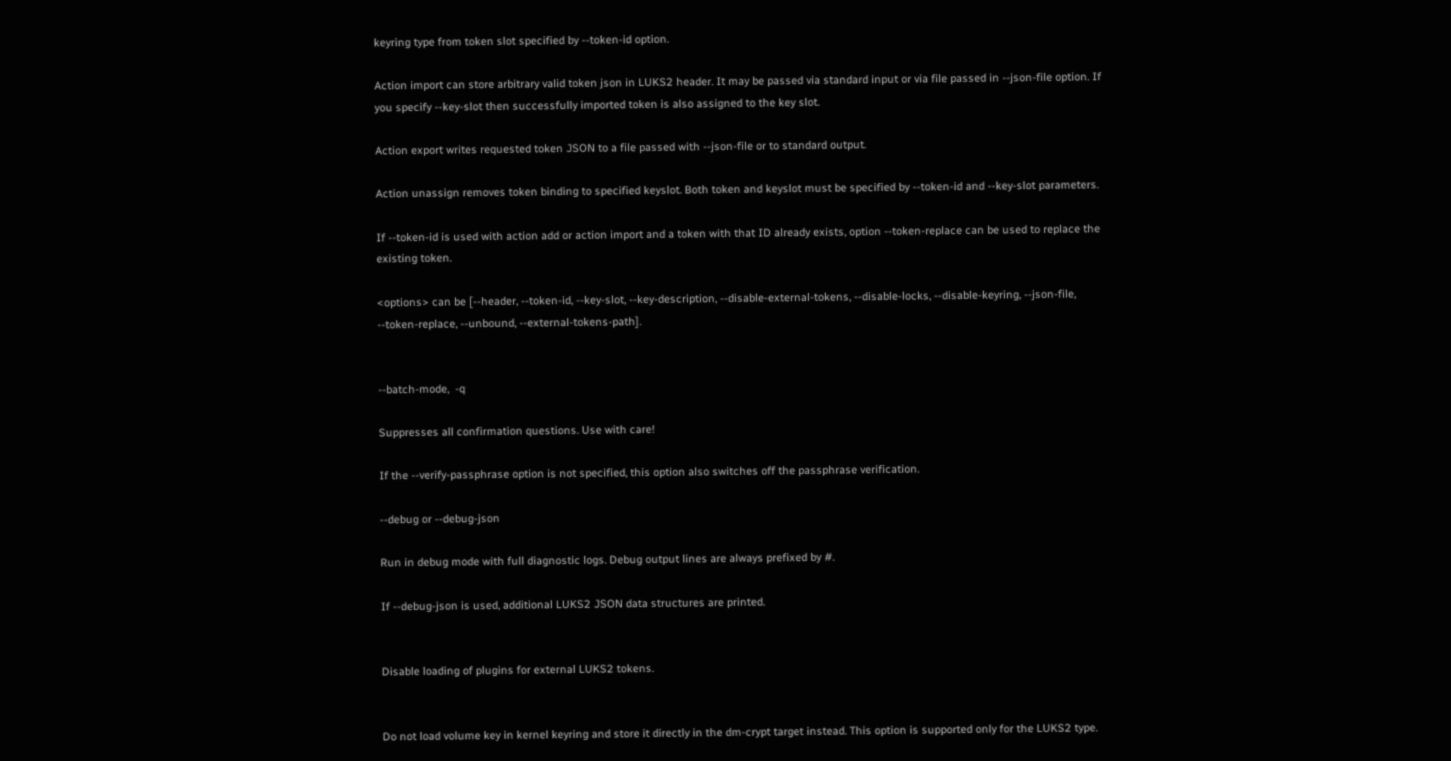keyring type from token slot specified by --token-id option.

Action import can store arbitrary valid token json in LUKS2 header. It may be passed via standard input or via file passed in --json-file option. If you specify --key-slot then successfully imported token is also assigned to the key slot.

Action export writes requested token JSON to a file passed with --json-file or to standard output.

Action unassign removes token binding to specified keyslot. Both token and keyslot must be specified by --token-id and --key-slot parameters.

If --token-id is used with action add or action import and a token with that ID already exists, option --token-replace can be used to replace the existing token.

<options> can be [--header, --token-id, --key-slot, --key-description, --disable-external-tokens, --disable-locks, --disable-keyring, --json-file, --token-replace, --unbound, --external-tokens-path].


--batch-mode,  -q

Suppresses all confirmation questions. Use with care!

If the --verify-passphrase option is not specified, this option also switches off the passphrase verification.

--debug or --debug-json

Run in debug mode with full diagnostic logs. Debug output lines are always prefixed by #.

If --debug-json is used, additional LUKS2 JSON data structures are printed.


Disable loading of plugins for external LUKS2 tokens.


Do not load volume key in kernel keyring and store it directly in the dm-crypt target instead. This option is supported only for the LUKS2 type.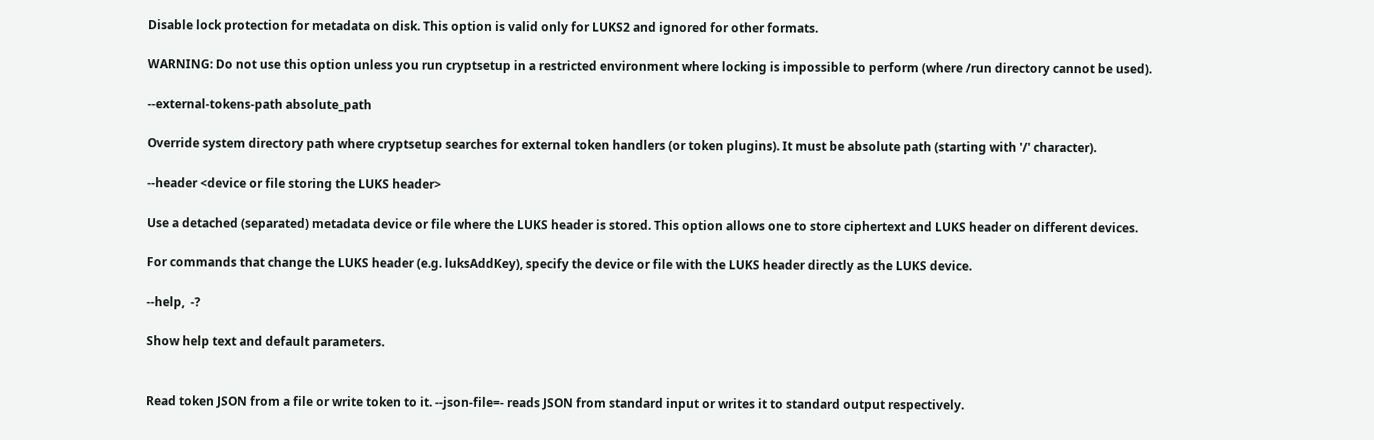Disable lock protection for metadata on disk. This option is valid only for LUKS2 and ignored for other formats.

WARNING: Do not use this option unless you run cryptsetup in a restricted environment where locking is impossible to perform (where /run directory cannot be used).

--external-tokens-path absolute_path

Override system directory path where cryptsetup searches for external token handlers (or token plugins). It must be absolute path (starting with '/' character).

--header <device or file storing the LUKS header>

Use a detached (separated) metadata device or file where the LUKS header is stored. This option allows one to store ciphertext and LUKS header on different devices.

For commands that change the LUKS header (e.g. luksAddKey), specify the device or file with the LUKS header directly as the LUKS device.

--help,  -?

Show help text and default parameters.


Read token JSON from a file or write token to it. --json-file=- reads JSON from standard input or writes it to standard output respectively.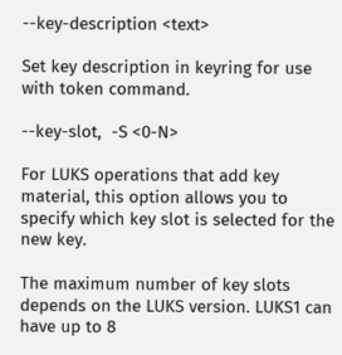--key-description <text>

Set key description in keyring for use with token command.

--key-slot,  -S <0-N>

For LUKS operations that add key material, this option allows you to specify which key slot is selected for the new key.

The maximum number of key slots depends on the LUKS version. LUKS1 can have up to 8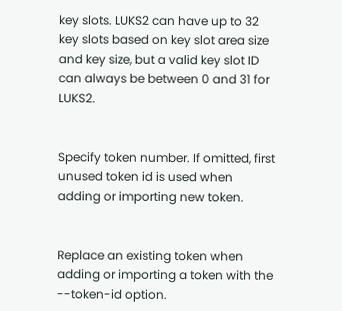key slots. LUKS2 can have up to 32 key slots based on key slot area size and key size, but a valid key slot ID can always be between 0 and 31 for LUKS2.


Specify token number. If omitted, first unused token id is used when adding or importing new token.


Replace an existing token when adding or importing a token with the --token-id option.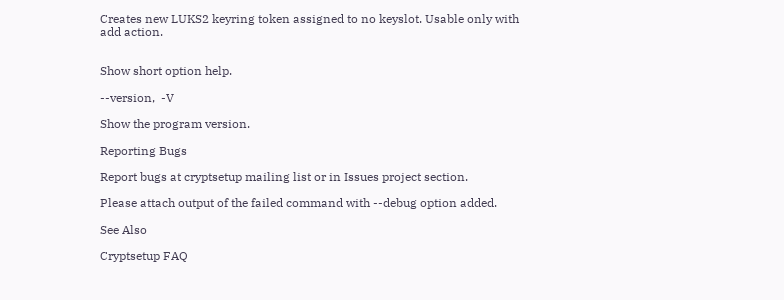Creates new LUKS2 keyring token assigned to no keyslot. Usable only with add action.


Show short option help.

--version,  -V

Show the program version.

Reporting Bugs

Report bugs at cryptsetup mailing list or in Issues project section.

Please attach output of the failed command with --debug option added.

See Also

Cryptsetup FAQ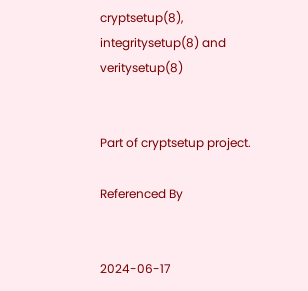cryptsetup(8), integritysetup(8) and veritysetup(8)


Part of cryptsetup project.

Referenced By


2024-06-17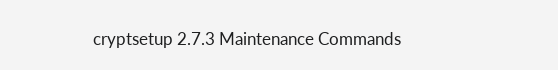cryptsetup 2.7.3 Maintenance Commands